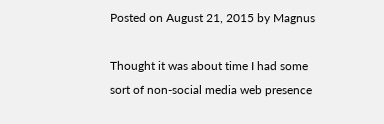Posted on August 21, 2015 by Magnus

Thought it was about time I had some sort of non-social media web presence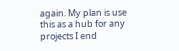again. My plan is use this as a hub for any projects I end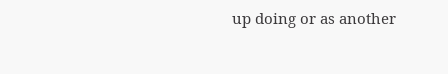up doing or as another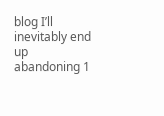blog I’ll inevitably end up abandoning 1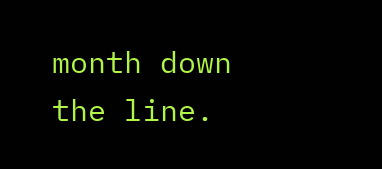month down the line.